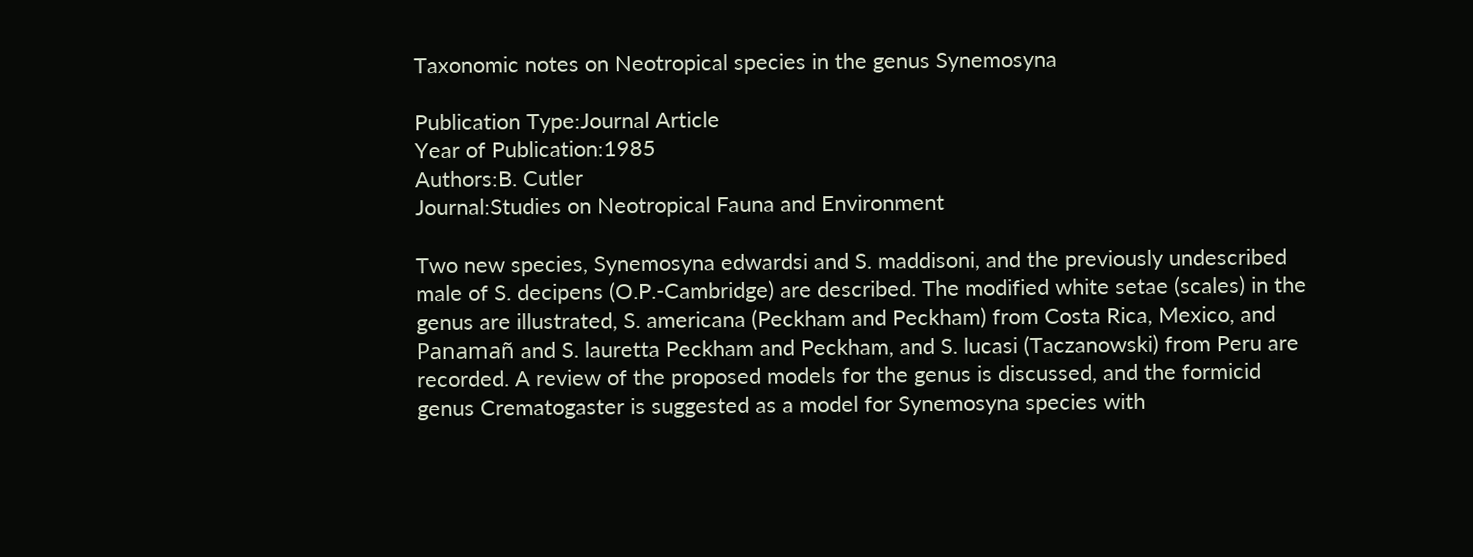Taxonomic notes on Neotropical species in the genus Synemosyna

Publication Type:Journal Article
Year of Publication:1985
Authors:B. Cutler
Journal:Studies on Neotropical Fauna and Environment

Two new species, Synemosyna edwardsi and S. maddisoni, and the previously undescribed male of S. decipens (O.P.-Cambridge) are described. The modified white setae (scales) in the genus are illustrated, S. americana (Peckham and Peckham) from Costa Rica, Mexico, and Panamañ and S. lauretta Peckham and Peckham, and S. lucasi (Taczanowski) from Peru are recorded. A review of the proposed models for the genus is discussed, and the formicid genus Crematogaster is suggested as a model for Synemosyna species with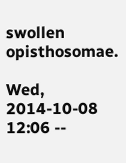swollen opisthosomae.

Wed, 2014-10-08 12:06 --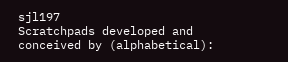sjl197
Scratchpads developed and conceived by (alphabetical):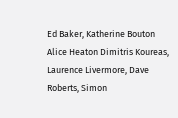Ed Baker, Katherine Bouton Alice Heaton Dimitris Koureas, Laurence Livermore, Dave Roberts, Simon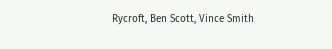Rycroft, Ben Scott, Vince Smith